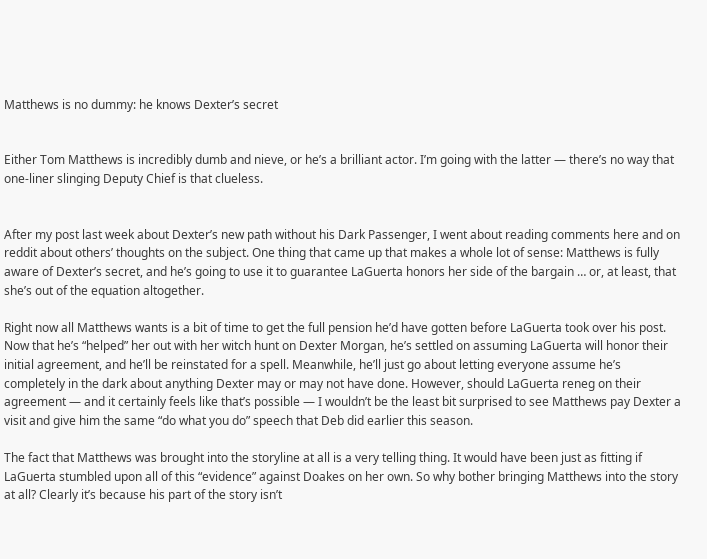Matthews is no dummy: he knows Dexter’s secret


Either Tom Matthews is incredibly dumb and nieve, or he’s a brilliant actor. I’m going with the latter — there’s no way that one-liner slinging Deputy Chief is that clueless.


After my post last week about Dexter’s new path without his Dark Passenger, I went about reading comments here and on reddit about others’ thoughts on the subject. One thing that came up that makes a whole lot of sense: Matthews is fully aware of Dexter’s secret, and he’s going to use it to guarantee LaGuerta honors her side of the bargain … or, at least, that she’s out of the equation altogether.

Right now all Matthews wants is a bit of time to get the full pension he’d have gotten before LaGuerta took over his post. Now that he’s “helped” her out with her witch hunt on Dexter Morgan, he’s settled on assuming LaGuerta will honor their initial agreement, and he’ll be reinstated for a spell. Meanwhile, he’ll just go about letting everyone assume he’s completely in the dark about anything Dexter may or may not have done. However, should LaGuerta reneg on their agreement — and it certainly feels like that’s possible — I wouldn’t be the least bit surprised to see Matthews pay Dexter a visit and give him the same “do what you do” speech that Deb did earlier this season.

The fact that Matthews was brought into the storyline at all is a very telling thing. It would have been just as fitting if LaGuerta stumbled upon all of this “evidence” against Doakes on her own. So why bother bringing Matthews into the story at all? Clearly it’s because his part of the story isn’t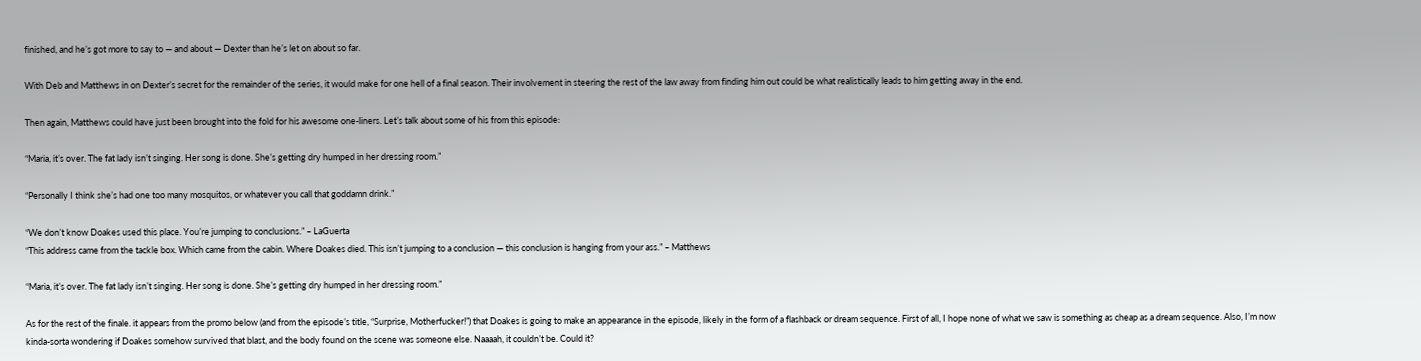finished, and he’s got more to say to — and about — Dexter than he’s let on about so far.

With Deb and Matthews in on Dexter’s secret for the remainder of the series, it would make for one hell of a final season. Their involvement in steering the rest of the law away from finding him out could be what realistically leads to him getting away in the end.

Then again, Matthews could have just been brought into the fold for his awesome one-liners. Let’s talk about some of his from this episode:

“Maria, it’s over. The fat lady isn’t singing. Her song is done. She’s getting dry humped in her dressing room.”

“Personally I think she’s had one too many mosquitos, or whatever you call that goddamn drink.”

“We don’t know Doakes used this place. You’re jumping to conclusions.” – LaGuerta
“This address came from the tackle box. Which came from the cabin. Where Doakes died. This isn’t jumping to a conclusion — this conclusion is hanging from your ass.” – Matthews

“Maria, it’s over. The fat lady isn’t singing. Her song is done. She’s getting dry humped in her dressing room.”

As for the rest of the finale. it appears from the promo below (and from the episode’s title, “Surprise, Motherfucker!”) that Doakes is going to make an appearance in the episode, likely in the form of a flashback or dream sequence. First of all, I hope none of what we saw is something as cheap as a dream sequence. Also, I’m now kinda-sorta wondering if Doakes somehow survived that blast, and the body found on the scene was someone else. Naaaah, it couldn’t be. Could it?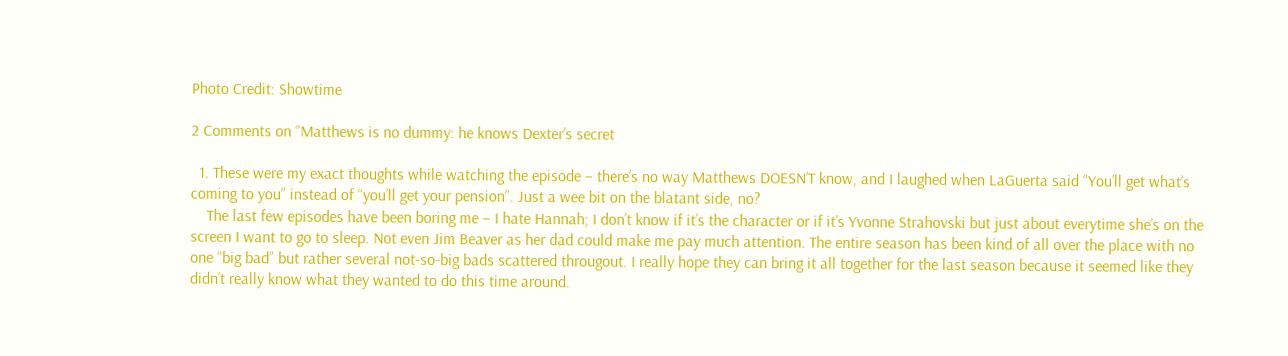Photo Credit: Showtime

2 Comments on “Matthews is no dummy: he knows Dexter’s secret

  1. These were my exact thoughts while watching the episode – there’s no way Matthews DOESN’T know, and I laughed when LaGuerta said “You’ll get what’s coming to you” instead of “you’ll get your pension”. Just a wee bit on the blatant side, no?
    The last few episodes have been boring me – I hate Hannah; I don’t know if it’s the character or if it’s Yvonne Strahovski but just about everytime she’s on the screen I want to go to sleep. Not even Jim Beaver as her dad could make me pay much attention. The entire season has been kind of all over the place with no one “big bad” but rather several not-so-big bads scattered througout. I really hope they can bring it all together for the last season because it seemed like they didn’t really know what they wanted to do this time around.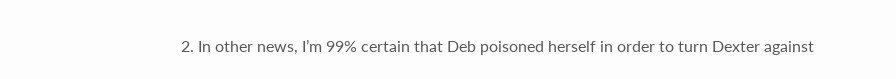2. In other news, I’m 99% certain that Deb poisoned herself in order to turn Dexter against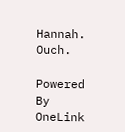Hannah. Ouch.

Powered By OneLink